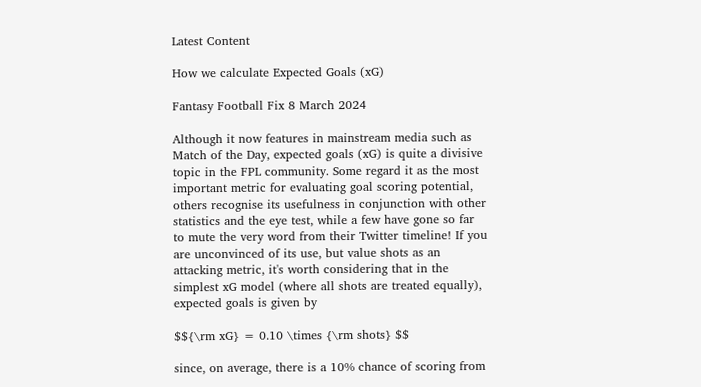Latest Content

How we calculate Expected Goals (xG)

Fantasy Football Fix 8 March 2024

Although it now features in mainstream media such as Match of the Day, expected goals (xG) is quite a divisive topic in the FPL community. Some regard it as the most important metric for evaluating goal scoring potential, others recognise its usefulness in conjunction with other statistics and the eye test, while a few have gone so far to mute the very word from their Twitter timeline! If you are unconvinced of its use, but value shots as an attacking metric, it's worth considering that in the simplest xG model (where all shots are treated equally), expected goals is given by

$${\rm xG} = 0.10 \times {\rm shots} $$

since, on average, there is a 10% chance of scoring from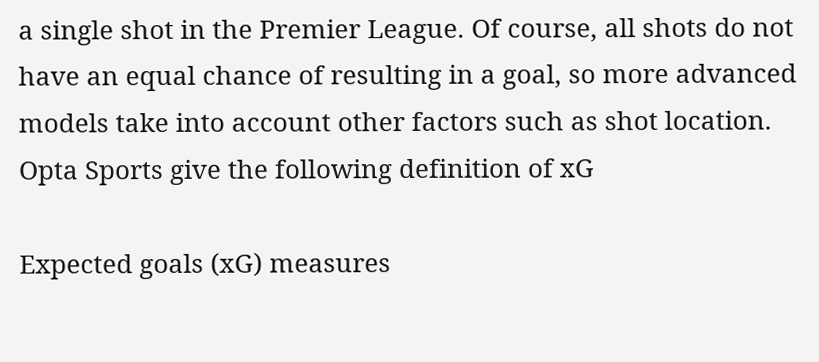a single shot in the Premier League. Of course, all shots do not have an equal chance of resulting in a goal, so more advanced models take into account other factors such as shot location. Opta Sports give the following definition of xG

Expected goals (xG) measures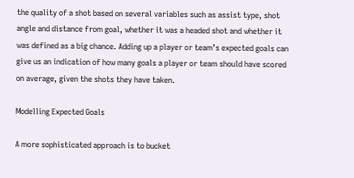the quality of a shot based on several variables such as assist type, shot angle and distance from goal, whether it was a headed shot and whether it was defined as a big chance. Adding up a player or team’s expected goals can give us an indication of how many goals a player or team should have scored on average, given the shots they have taken.

Modelling Expected Goals

A more sophisticated approach is to bucket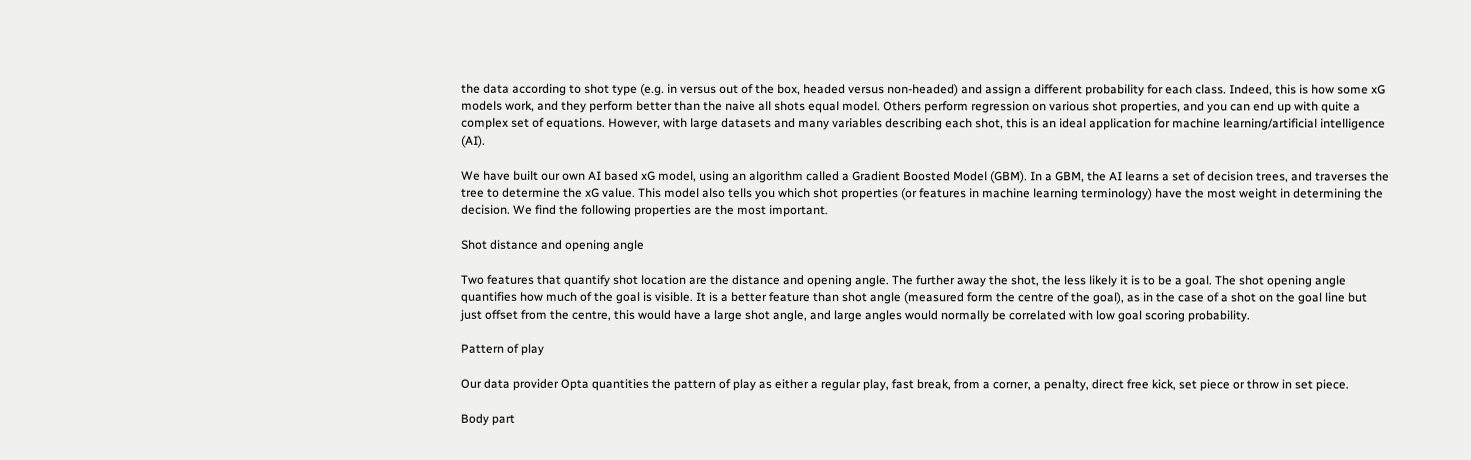the data according to shot type (e.g. in versus out of the box, headed versus non-headed) and assign a different probability for each class. Indeed, this is how some xG models work, and they perform better than the naive all shots equal model. Others perform regression on various shot properties, and you can end up with quite a complex set of equations. However, with large datasets and many variables describing each shot, this is an ideal application for machine learning/artificial intelligence (AI).

We have built our own AI based xG model, using an algorithm called a Gradient Boosted Model (GBM). In a GBM, the AI learns a set of decision trees, and traverses the tree to determine the xG value. This model also tells you which shot properties (or features in machine learning terminology) have the most weight in determining the decision. We find the following properties are the most important.

Shot distance and opening angle

Two features that quantify shot location are the distance and opening angle. The further away the shot, the less likely it is to be a goal. The shot opening angle quantifies how much of the goal is visible. It is a better feature than shot angle (measured form the centre of the goal), as in the case of a shot on the goal line but just offset from the centre, this would have a large shot angle, and large angles would normally be correlated with low goal scoring probability.

Pattern of play

Our data provider Opta quantities the pattern of play as either a regular play, fast break, from a corner, a penalty, direct free kick, set piece or throw in set piece.

Body part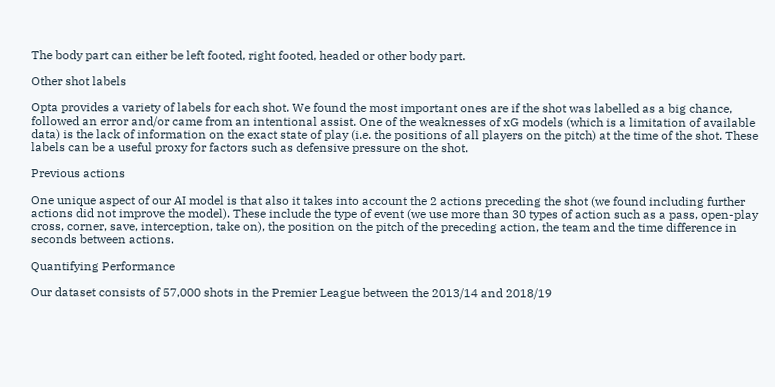The body part can either be left footed, right footed, headed or other body part.

Other shot labels

Opta provides a variety of labels for each shot. We found the most important ones are if the shot was labelled as a big chance, followed an error and/or came from an intentional assist. One of the weaknesses of xG models (which is a limitation of available data) is the lack of information on the exact state of play (i.e. the positions of all players on the pitch) at the time of the shot. These labels can be a useful proxy for factors such as defensive pressure on the shot.

Previous actions

One unique aspect of our AI model is that also it takes into account the 2 actions preceding the shot (we found including further actions did not improve the model). These include the type of event (we use more than 30 types of action such as a pass, open-play cross, corner, save, interception, take on), the position on the pitch of the preceding action, the team and the time difference in seconds between actions.

Quantifying Performance

Our dataset consists of 57,000 shots in the Premier League between the 2013/14 and 2018/19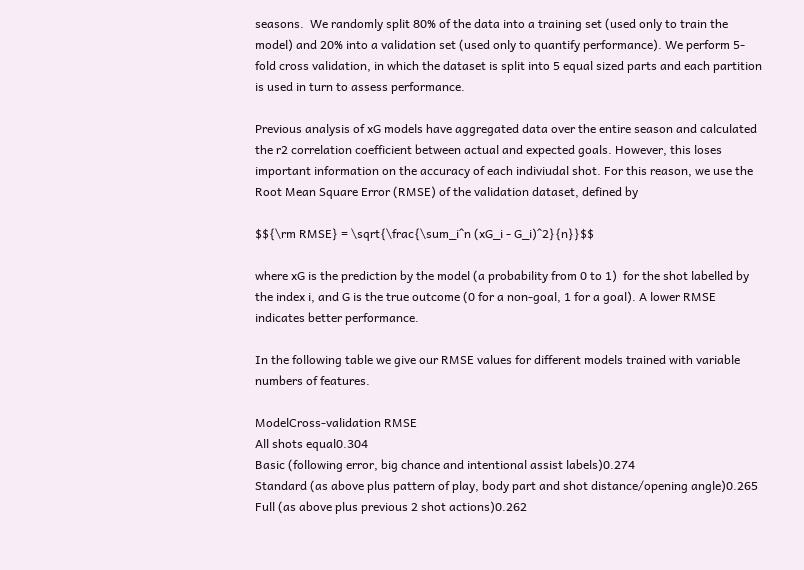seasons.  We randomly split 80% of the data into a training set (used only to train the model) and 20% into a validation set (used only to quantify performance). We perform 5-fold cross validation, in which the dataset is split into 5 equal sized parts and each partition is used in turn to assess performance.

Previous analysis of xG models have aggregated data over the entire season and calculated the r2 correlation coefficient between actual and expected goals. However, this loses important information on the accuracy of each indiviudal shot. For this reason, we use the Root Mean Square Error (RMSE) of the validation dataset, defined by

$${\rm RMSE} = \sqrt{\frac{\sum_i^n (xG_i - G_i)^2}{n}}$$

where xG is the prediction by the model (a probability from 0 to 1)  for the shot labelled by the index i, and G is the true outcome (0 for a non-goal, 1 for a goal). A lower RMSE indicates better performance.

In the following table we give our RMSE values for different models trained with variable numbers of features.

ModelCross-validation RMSE
All shots equal0.304
Basic (following error, big chance and intentional assist labels)0.274
Standard (as above plus pattern of play, body part and shot distance/opening angle)0.265
Full (as above plus previous 2 shot actions)0.262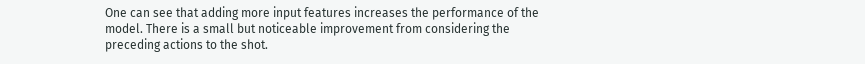One can see that adding more input features increases the performance of the model. There is a small but noticeable improvement from considering the preceding actions to the shot.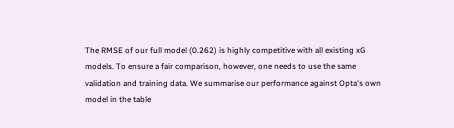The RMSE of our full model (0.262) is highly competitive with all existing xG models. To ensure a fair comparison, however, one needs to use the same validation and training data. We summarise our performance against Opta's own model in the table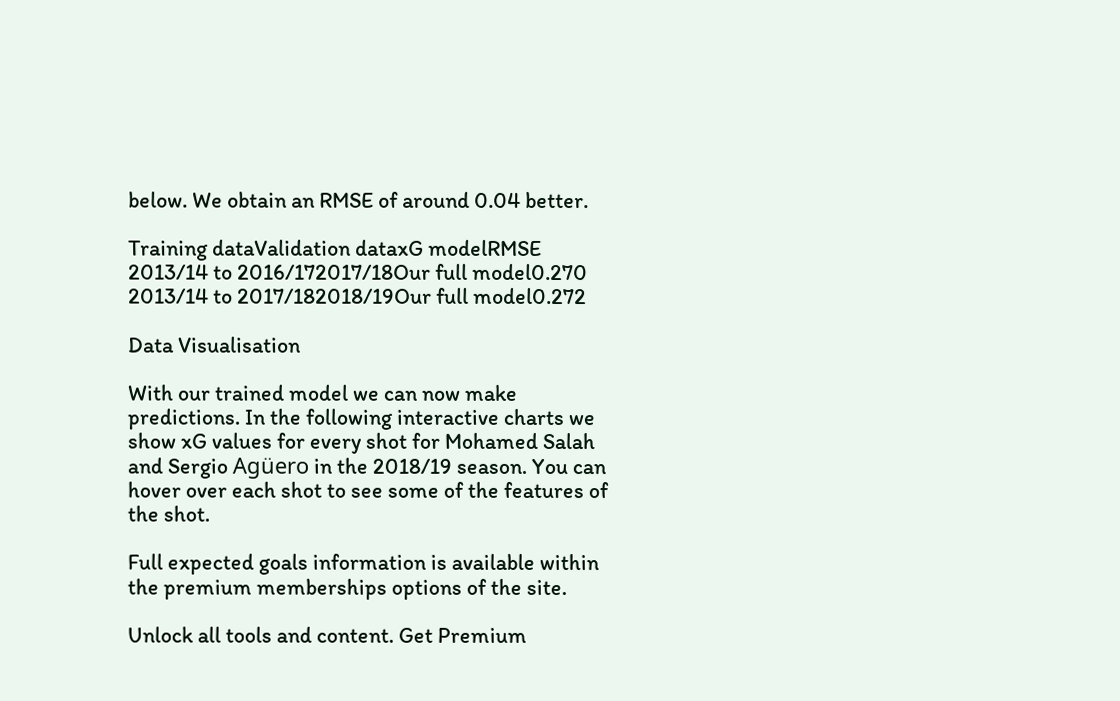below. We obtain an RMSE of around 0.04 better.

Training dataValidation dataxG modelRMSE
2013/14 to 2016/172017/18Our full model0.270
2013/14 to 2017/182018/19Our full model0.272

Data Visualisation

With our trained model we can now make predictions. In the following interactive charts we show xG values for every shot for Mohamed Salah and Sergio Agüero in the 2018/19 season. You can hover over each shot to see some of the features of the shot.

Full expected goals information is available within the premium memberships options of the site.

Unlock all tools and content. Get Premium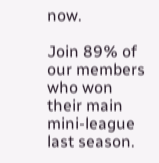now.

Join 89% of our members who won their main mini-league last season.